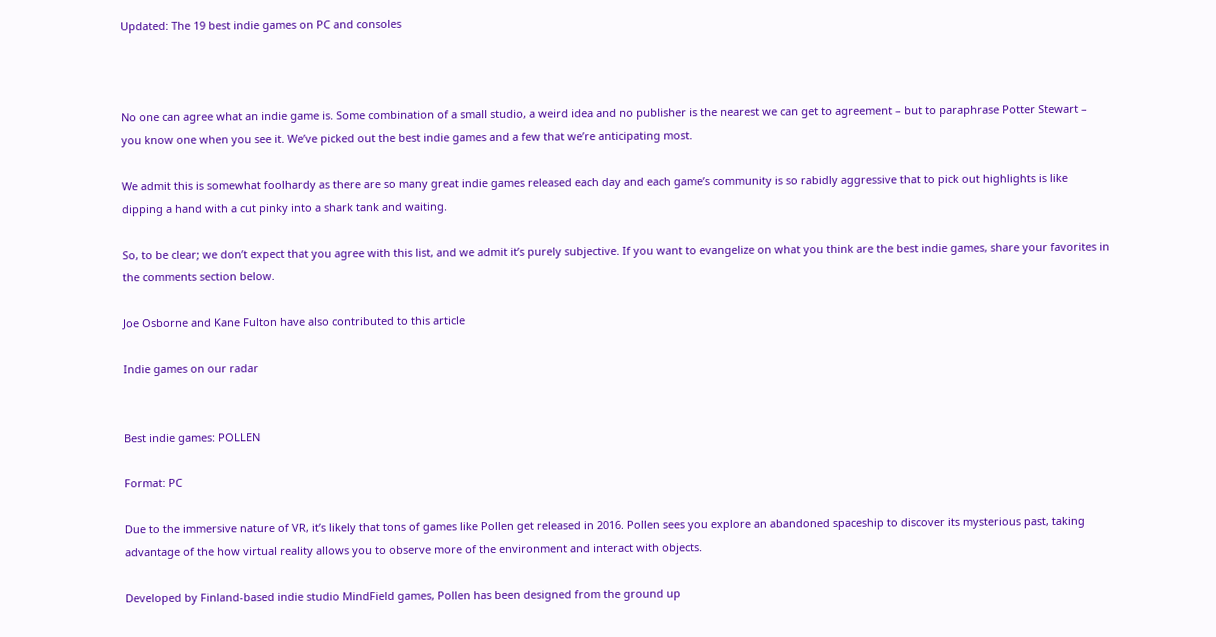Updated: The 19 best indie games on PC and consoles



No one can agree what an indie game is. Some combination of a small studio, a weird idea and no publisher is the nearest we can get to agreement – but to paraphrase Potter Stewart – you know one when you see it. We’ve picked out the best indie games and a few that we’re anticipating most.

We admit this is somewhat foolhardy as there are so many great indie games released each day and each game’s community is so rabidly aggressive that to pick out highlights is like dipping a hand with a cut pinky into a shark tank and waiting.

So, to be clear; we don’t expect that you agree with this list, and we admit it’s purely subjective. If you want to evangelize on what you think are the best indie games, share your favorites in the comments section below.

Joe Osborne and Kane Fulton have also contributed to this article

Indie games on our radar


Best indie games: POLLEN

Format: PC

Due to the immersive nature of VR, it’s likely that tons of games like Pollen get released in 2016. Pollen sees you explore an abandoned spaceship to discover its mysterious past, taking advantage of the how virtual reality allows you to observe more of the environment and interact with objects.

Developed by Finland-based indie studio MindField games, Pollen has been designed from the ground up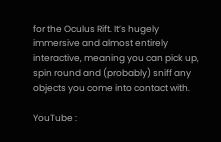for the Oculus Rift. It’s hugely immersive and almost entirely interactive, meaning you can pick up, spin round and (probably) sniff any objects you come into contact with.

YouTube :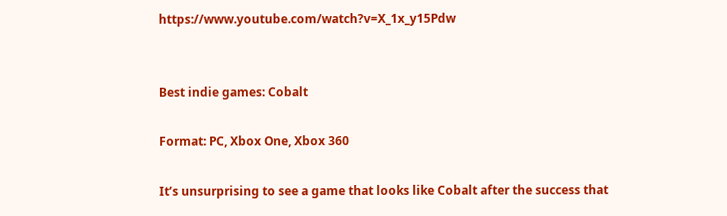https://www.youtube.com/watch?v=X_1x_y15Pdw


Best indie games: Cobalt

Format: PC, Xbox One, Xbox 360

It’s unsurprising to see a game that looks like Cobalt after the success that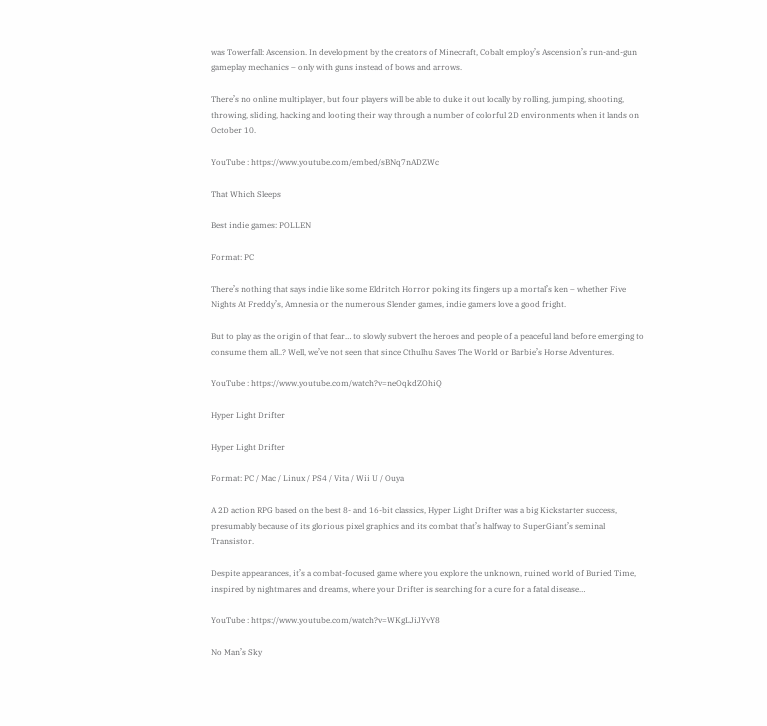was Towerfall: Ascension. In development by the creators of Minecraft, Cobalt employ’s Ascension’s run-and-gun gameplay mechanics – only with guns instead of bows and arrows.

There’s no online multiplayer, but four players will be able to duke it out locally by rolling, jumping, shooting, throwing, sliding, hacking and looting their way through a number of colorful 2D environments when it lands on October 10.

YouTube : https://www.youtube.com/embed/sBNq7nADZWc

That Which Sleeps

Best indie games: POLLEN

Format: PC

There’s nothing that says indie like some Eldritch Horror poking its fingers up a mortal’s ken – whether Five Nights At Freddy’s, Amnesia or the numerous Slender games, indie gamers love a good fright.

But to play as the origin of that fear… to slowly subvert the heroes and people of a peaceful land before emerging to consume them all..? Well, we’ve not seen that since Cthulhu Saves The World or Barbie’s Horse Adventures.

YouTube : https://www.youtube.com/watch?v=neOqkdZOhiQ

Hyper Light Drifter

Hyper Light Drifter

Format: PC / Mac / Linux / PS4 / Vita / Wii U / Ouya

A 2D action RPG based on the best 8- and 16-bit classics, Hyper Light Drifter was a big Kickstarter success, presumably because of its glorious pixel graphics and its combat that’s halfway to SuperGiant’s seminal Transistor.

Despite appearances, it’s a combat-focused game where you explore the unknown, ruined world of Buried Time, inspired by nightmares and dreams, where your Drifter is searching for a cure for a fatal disease…

YouTube : https://www.youtube.com/watch?v=WKgLJiJYvY8

No Man’s Sky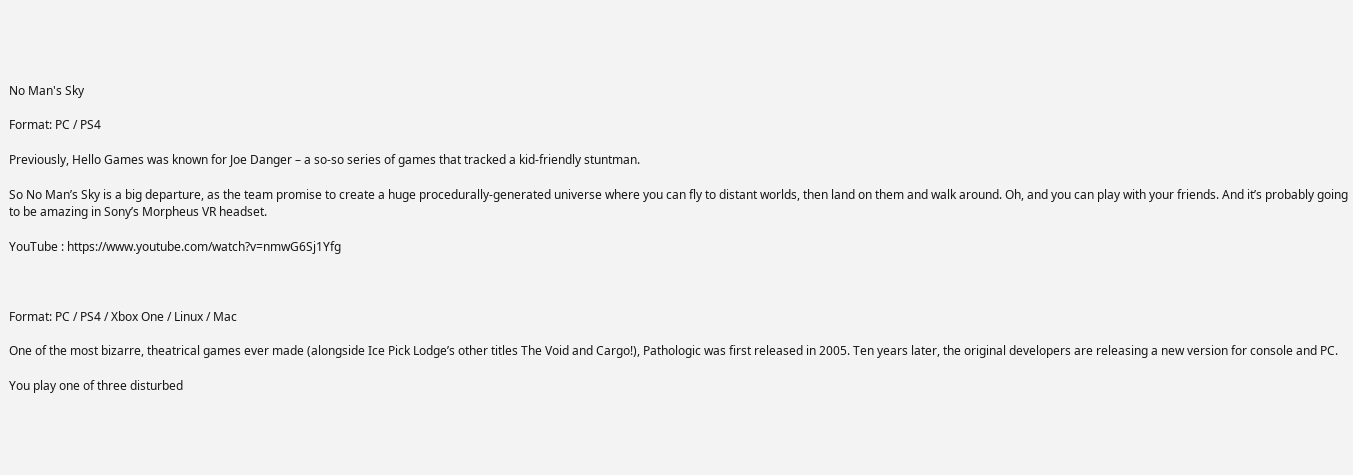No Man's Sky

Format: PC / PS4

Previously, Hello Games was known for Joe Danger – a so-so series of games that tracked a kid-friendly stuntman.

So No Man’s Sky is a big departure, as the team promise to create a huge procedurally-generated universe where you can fly to distant worlds, then land on them and walk around. Oh, and you can play with your friends. And it’s probably going to be amazing in Sony’s Morpheus VR headset.

YouTube : https://www.youtube.com/watch?v=nmwG6Sj1Yfg



Format: PC / PS4 / Xbox One / Linux / Mac

One of the most bizarre, theatrical games ever made (alongside Ice Pick Lodge’s other titles The Void and Cargo!), Pathologic was first released in 2005. Ten years later, the original developers are releasing a new version for console and PC.

You play one of three disturbed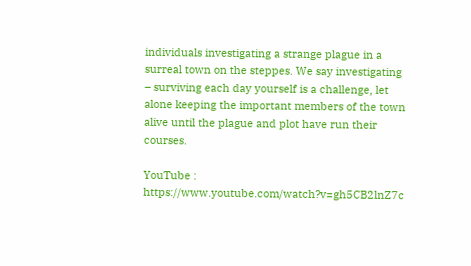individuals investigating a strange plague in a surreal town on the steppes. We say investigating – surviving each day yourself is a challenge, let alone keeping the important members of the town alive until the plague and plot have run their courses.

YouTube : https://www.youtube.com/watch?v=gh5CB2lnZ7c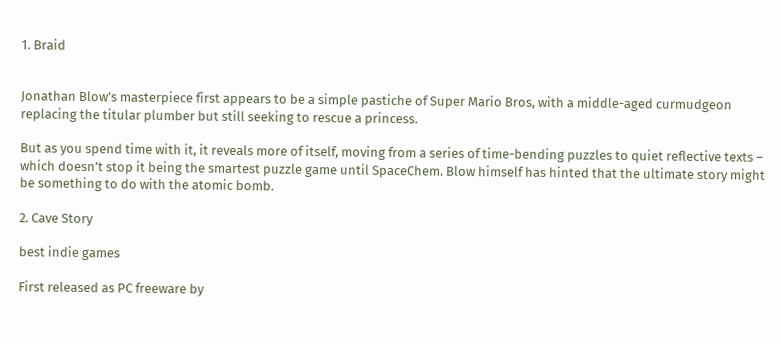1. Braid


Jonathan Blow’s masterpiece first appears to be a simple pastiche of Super Mario Bros, with a middle-aged curmudgeon replacing the titular plumber but still seeking to rescue a princess.

But as you spend time with it, it reveals more of itself, moving from a series of time-bending puzzles to quiet reflective texts – which doesn’t stop it being the smartest puzzle game until SpaceChem. Blow himself has hinted that the ultimate story might be something to do with the atomic bomb.

2. Cave Story

best indie games

First released as PC freeware by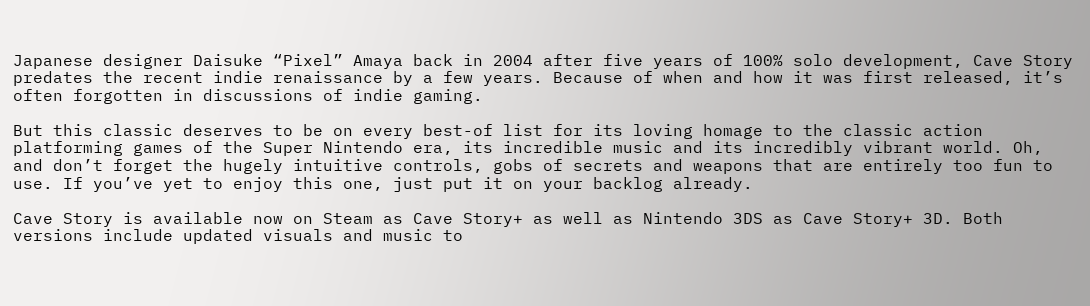Japanese designer Daisuke “Pixel” Amaya back in 2004 after five years of 100% solo development, Cave Story predates the recent indie renaissance by a few years. Because of when and how it was first released, it’s often forgotten in discussions of indie gaming.

But this classic deserves to be on every best-of list for its loving homage to the classic action platforming games of the Super Nintendo era, its incredible music and its incredibly vibrant world. Oh, and don’t forget the hugely intuitive controls, gobs of secrets and weapons that are entirely too fun to use. If you’ve yet to enjoy this one, just put it on your backlog already.

Cave Story is available now on Steam as Cave Story+ as well as Nintendo 3DS as Cave Story+ 3D. Both versions include updated visuals and music to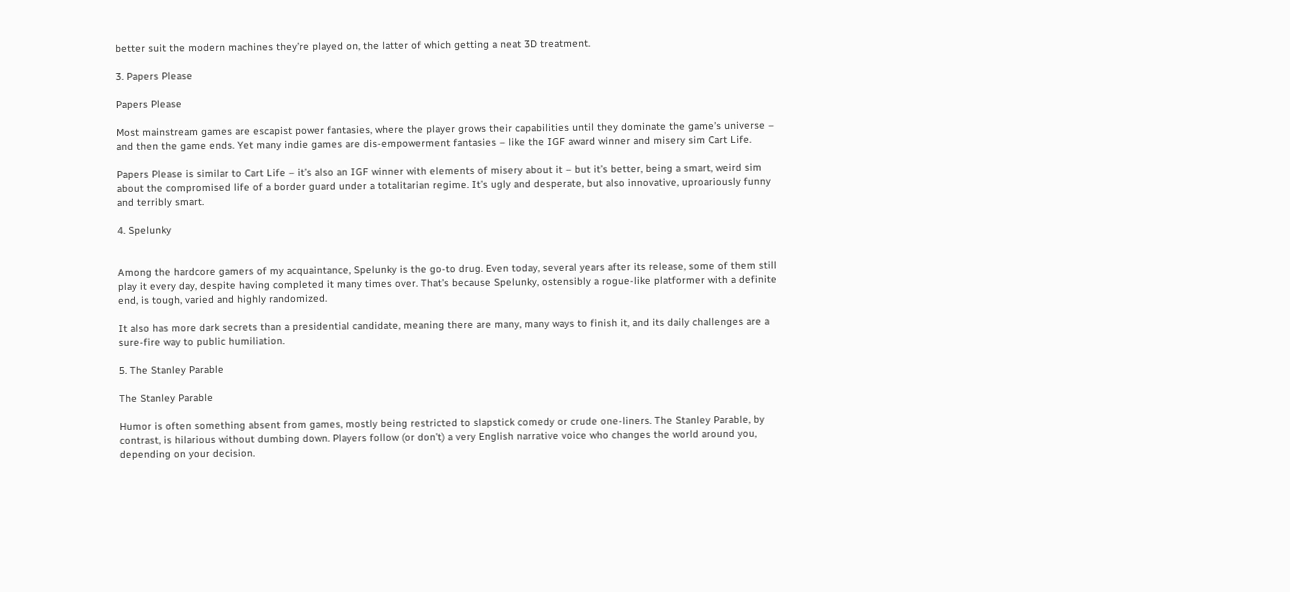better suit the modern machines they’re played on, the latter of which getting a neat 3D treatment.

3. Papers Please

Papers Please

Most mainstream games are escapist power fantasies, where the player grows their capabilities until they dominate the game’s universe – and then the game ends. Yet many indie games are dis-empowerment fantasies – like the IGF award winner and misery sim Cart Life.

Papers Please is similar to Cart Life – it’s also an IGF winner with elements of misery about it – but it’s better, being a smart, weird sim about the compromised life of a border guard under a totalitarian regime. It’s ugly and desperate, but also innovative, uproariously funny and terribly smart.

4. Spelunky


Among the hardcore gamers of my acquaintance, Spelunky is the go-to drug. Even today, several years after its release, some of them still play it every day, despite having completed it many times over. That’s because Spelunky, ostensibly a rogue-like platformer with a definite end, is tough, varied and highly randomized.

It also has more dark secrets than a presidential candidate, meaning there are many, many ways to finish it, and its daily challenges are a sure-fire way to public humiliation.

5. The Stanley Parable

The Stanley Parable

Humor is often something absent from games, mostly being restricted to slapstick comedy or crude one-liners. The Stanley Parable, by contrast, is hilarious without dumbing down. Players follow (or don’t) a very English narrative voice who changes the world around you, depending on your decision.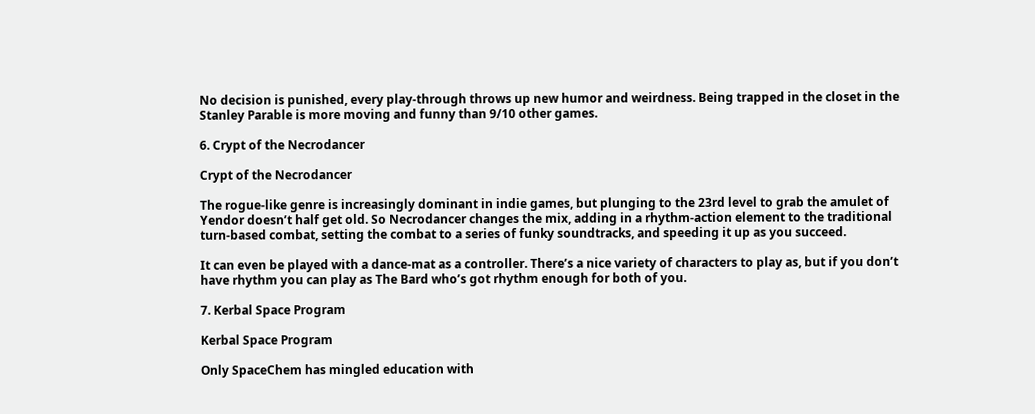No decision is punished, every play-through throws up new humor and weirdness. Being trapped in the closet in the Stanley Parable is more moving and funny than 9/10 other games.

6. Crypt of the Necrodancer

Crypt of the Necrodancer

The rogue-like genre is increasingly dominant in indie games, but plunging to the 23rd level to grab the amulet of Yendor doesn’t half get old. So Necrodancer changes the mix, adding in a rhythm-action element to the traditional turn-based combat, setting the combat to a series of funky soundtracks, and speeding it up as you succeed.

It can even be played with a dance-mat as a controller. There’s a nice variety of characters to play as, but if you don’t have rhythm you can play as The Bard who’s got rhythm enough for both of you.

7. Kerbal Space Program

Kerbal Space Program

Only SpaceChem has mingled education with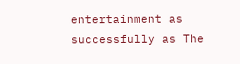entertainment as successfully as The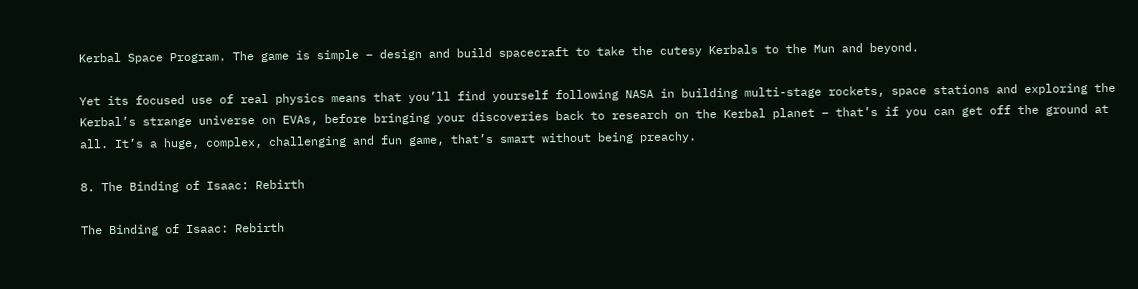Kerbal Space Program. The game is simple – design and build spacecraft to take the cutesy Kerbals to the Mun and beyond.

Yet its focused use of real physics means that you’ll find yourself following NASA in building multi-stage rockets, space stations and exploring the Kerbal’s strange universe on EVAs, before bringing your discoveries back to research on the Kerbal planet – that’s if you can get off the ground at all. It’s a huge, complex, challenging and fun game, that’s smart without being preachy.

8. The Binding of Isaac: Rebirth

The Binding of Isaac: Rebirth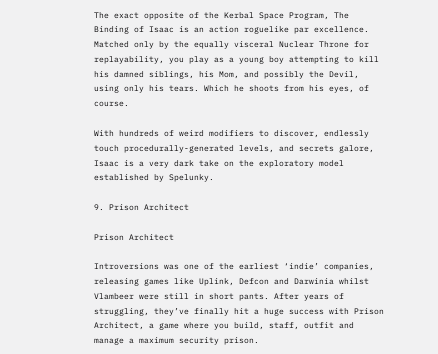The exact opposite of the Kerbal Space Program, The Binding of Isaac is an action roguelike par excellence. Matched only by the equally visceral Nuclear Throne for replayability, you play as a young boy attempting to kill his damned siblings, his Mom, and possibly the Devil, using only his tears. Which he shoots from his eyes, of course.

With hundreds of weird modifiers to discover, endlessly touch procedurally-generated levels, and secrets galore, Isaac is a very dark take on the exploratory model established by Spelunky.

9. Prison Architect

Prison Architect

Introversions was one of the earliest ‘indie’ companies, releasing games like Uplink, Defcon and Darwinia whilst Vlambeer were still in short pants. After years of struggling, they’ve finally hit a huge success with Prison Architect, a game where you build, staff, outfit and manage a maximum security prison.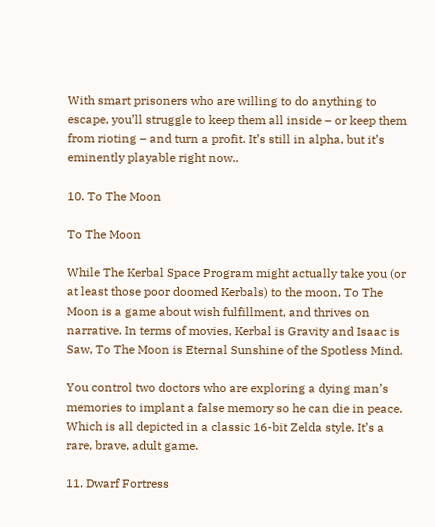With smart prisoners who are willing to do anything to escape, you’ll struggle to keep them all inside – or keep them from rioting – and turn a profit. It’s still in alpha, but it’s eminently playable right now..

10. To The Moon

To The Moon

While The Kerbal Space Program might actually take you (or at least those poor doomed Kerbals) to the moon, To The Moon is a game about wish fulfillment, and thrives on narrative. In terms of movies, Kerbal is Gravity and Isaac is Saw, To The Moon is Eternal Sunshine of the Spotless Mind.

You control two doctors who are exploring a dying man’s memories to implant a false memory so he can die in peace. Which is all depicted in a classic 16-bit Zelda style. It’s a rare, brave, adult game.

11. Dwarf Fortress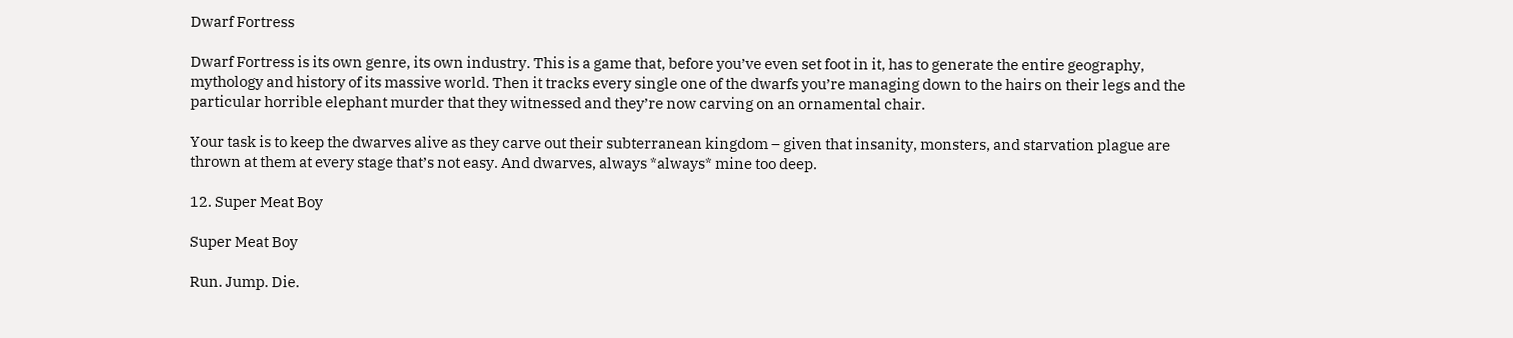Dwarf Fortress

Dwarf Fortress is its own genre, its own industry. This is a game that, before you’ve even set foot in it, has to generate the entire geography, mythology and history of its massive world. Then it tracks every single one of the dwarfs you’re managing down to the hairs on their legs and the particular horrible elephant murder that they witnessed and they’re now carving on an ornamental chair.

Your task is to keep the dwarves alive as they carve out their subterranean kingdom – given that insanity, monsters, and starvation plague are thrown at them at every stage that’s not easy. And dwarves, always *always* mine too deep.

12. Super Meat Boy

Super Meat Boy

Run. Jump. Die.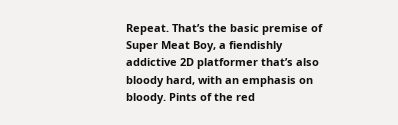Repeat. That’s the basic premise of Super Meat Boy, a fiendishly addictive 2D platformer that’s also bloody hard, with an emphasis on bloody. Pints of the red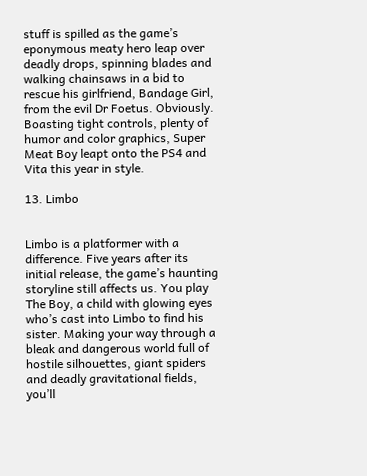stuff is spilled as the game’s eponymous meaty hero leap over deadly drops, spinning blades and walking chainsaws in a bid to rescue his girlfriend, Bandage Girl, from the evil Dr Foetus. Obviously. Boasting tight controls, plenty of humor and color graphics, Super Meat Boy leapt onto the PS4 and Vita this year in style.

13. Limbo


Limbo is a platformer with a difference. Five years after its initial release, the game’s haunting storyline still affects us. You play The Boy, a child with glowing eyes who’s cast into Limbo to find his sister. Making your way through a bleak and dangerous world full of hostile silhouettes, giant spiders and deadly gravitational fields, you’ll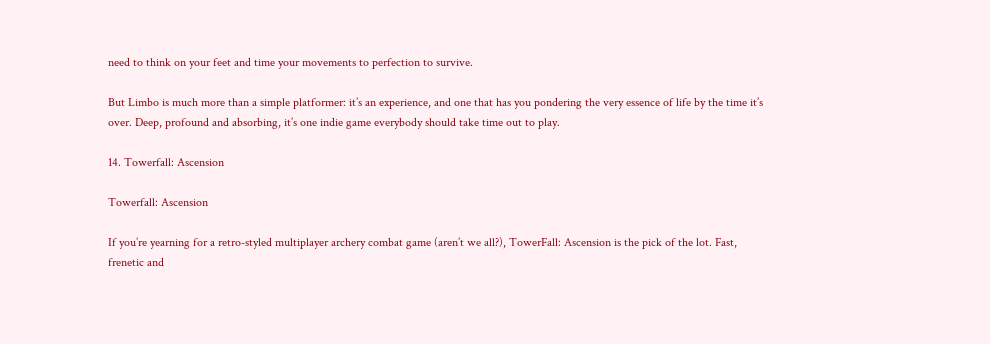need to think on your feet and time your movements to perfection to survive.

But Limbo is much more than a simple platformer: it’s an experience, and one that has you pondering the very essence of life by the time it’s over. Deep, profound and absorbing, it’s one indie game everybody should take time out to play.

14. Towerfall: Ascension

Towerfall: Ascension

If you’re yearning for a retro-styled multiplayer archery combat game (aren’t we all?), TowerFall: Ascension is the pick of the lot. Fast, frenetic and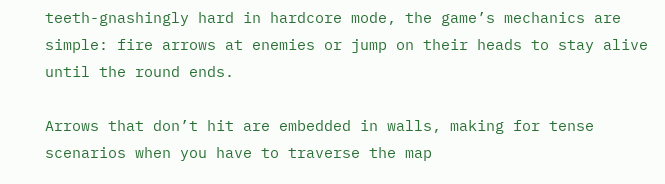teeth-gnashingly hard in hardcore mode, the game’s mechanics are simple: fire arrows at enemies or jump on their heads to stay alive until the round ends.

Arrows that don’t hit are embedded in walls, making for tense scenarios when you have to traverse the map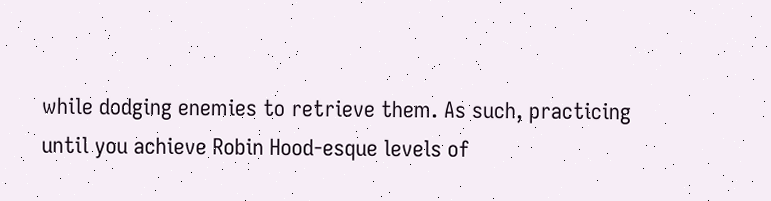while dodging enemies to retrieve them. As such, practicing until you achieve Robin Hood-esque levels of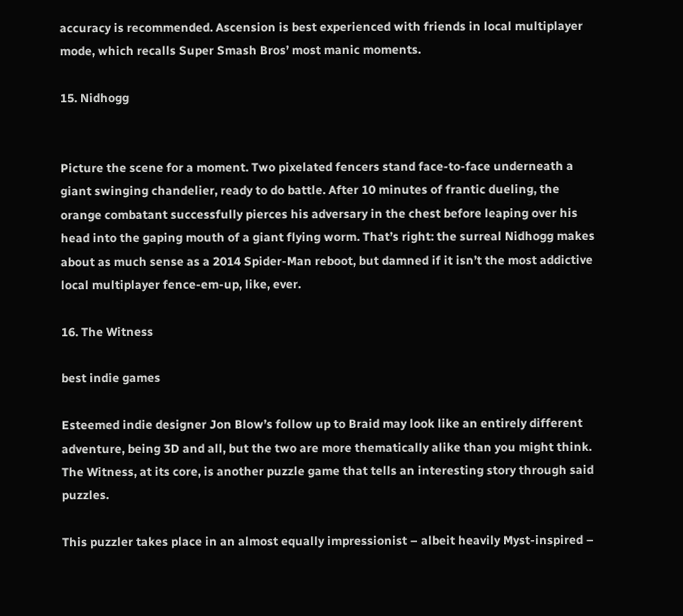accuracy is recommended. Ascension is best experienced with friends in local multiplayer mode, which recalls Super Smash Bros’ most manic moments.

15. Nidhogg


Picture the scene for a moment. Two pixelated fencers stand face-to-face underneath a giant swinging chandelier, ready to do battle. After 10 minutes of frantic dueling, the orange combatant successfully pierces his adversary in the chest before leaping over his head into the gaping mouth of a giant flying worm. That’s right: the surreal Nidhogg makes about as much sense as a 2014 Spider-Man reboot, but damned if it isn’t the most addictive local multiplayer fence-em-up, like, ever.

16. The Witness

best indie games

Esteemed indie designer Jon Blow’s follow up to Braid may look like an entirely different adventure, being 3D and all, but the two are more thematically alike than you might think. The Witness, at its core, is another puzzle game that tells an interesting story through said puzzles.

This puzzler takes place in an almost equally impressionist – albeit heavily Myst-inspired –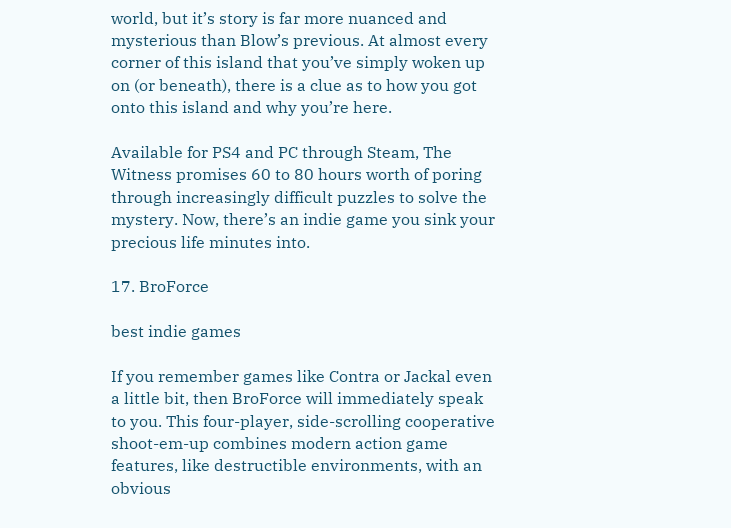world, but it’s story is far more nuanced and mysterious than Blow’s previous. At almost every corner of this island that you’ve simply woken up on (or beneath), there is a clue as to how you got onto this island and why you’re here.

Available for PS4 and PC through Steam, The Witness promises 60 to 80 hours worth of poring through increasingly difficult puzzles to solve the mystery. Now, there’s an indie game you sink your precious life minutes into.

17. BroForce

best indie games

If you remember games like Contra or Jackal even a little bit, then BroForce will immediately speak to you. This four-player, side-scrolling cooperative shoot-em-up combines modern action game features, like destructible environments, with an obvious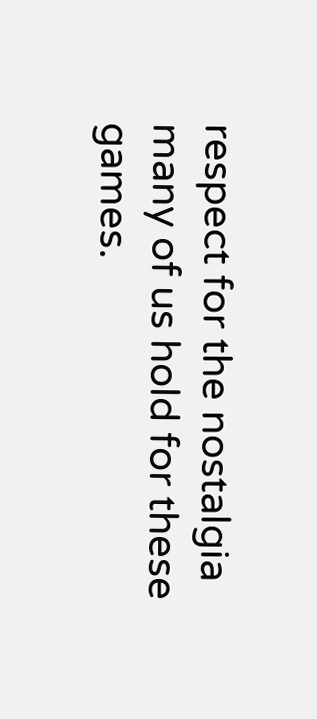respect for the nostalgia many of us hold for these games.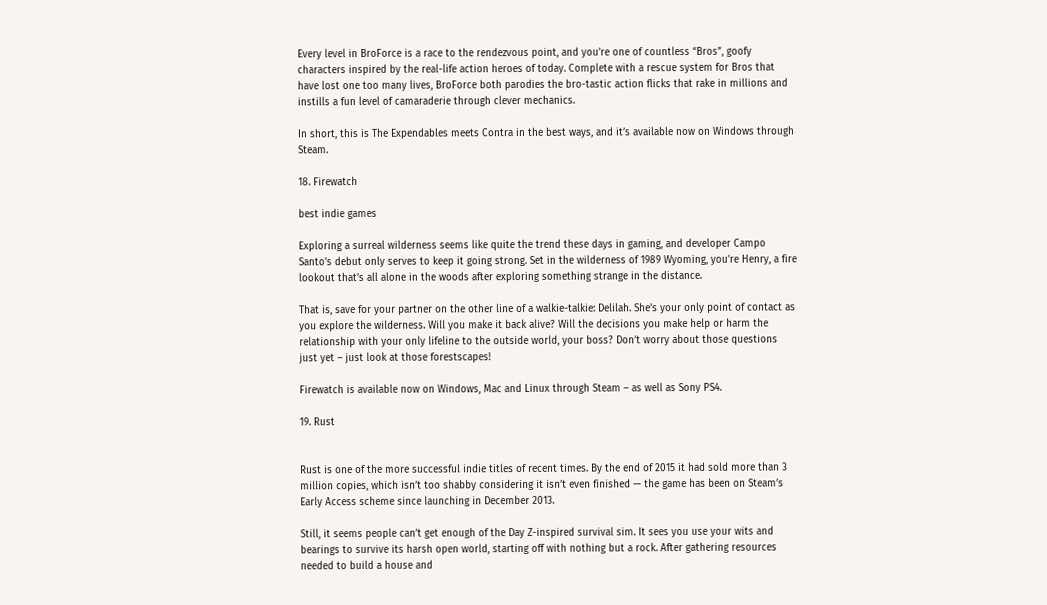Every level in BroForce is a race to the rendezvous point, and you’re one of countless “Bros”, goofy characters inspired by the real-life action heroes of today. Complete with a rescue system for Bros that have lost one too many lives, BroForce both parodies the bro-tastic action flicks that rake in millions and instills a fun level of camaraderie through clever mechanics.

In short, this is The Expendables meets Contra in the best ways, and it’s available now on Windows through Steam.

18. Firewatch

best indie games

Exploring a surreal wilderness seems like quite the trend these days in gaming, and developer Campo Santo’s debut only serves to keep it going strong. Set in the wilderness of 1989 Wyoming, you’re Henry, a fire lookout that’s all alone in the woods after exploring something strange in the distance.

That is, save for your partner on the other line of a walkie-talkie: Delilah. She’s your only point of contact as you explore the wilderness. Will you make it back alive? Will the decisions you make help or harm the relationship with your only lifeline to the outside world, your boss? Don’t worry about those questions just yet – just look at those forestscapes!

Firewatch is available now on Windows, Mac and Linux through Steam – as well as Sony PS4.

19. Rust


Rust is one of the more successful indie titles of recent times. By the end of 2015 it had sold more than 3 million copies, which isn’t too shabby considering it isn’t even finished — the game has been on Steam’s Early Access scheme since launching in December 2013.

Still, it seems people can’t get enough of the Day Z-inspired survival sim. It sees you use your wits and bearings to survive its harsh open world, starting off with nothing but a rock. After gathering resources needed to build a house and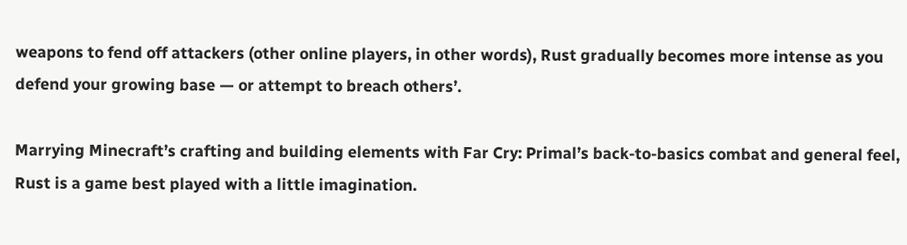weapons to fend off attackers (other online players, in other words), Rust gradually becomes more intense as you defend your growing base — or attempt to breach others’.

Marrying Minecraft’s crafting and building elements with Far Cry: Primal’s back-to-basics combat and general feel, Rust is a game best played with a little imagination.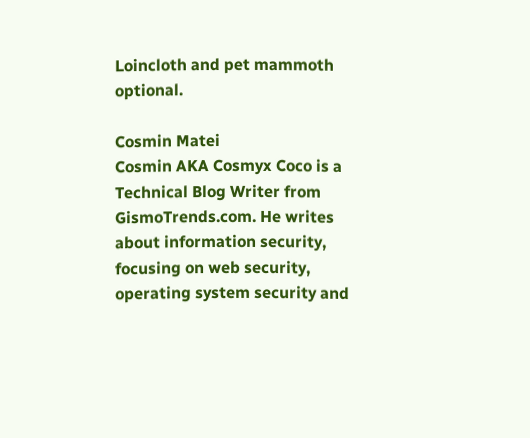Loincloth and pet mammoth optional.

Cosmin Matei
Cosmin AKA Cosmyx Coco is a Technical Blog Writer from GismoTrends.com. He writes about information security, focusing on web security, operating system security and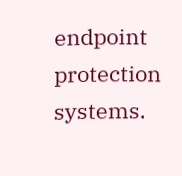endpoint protection systems.